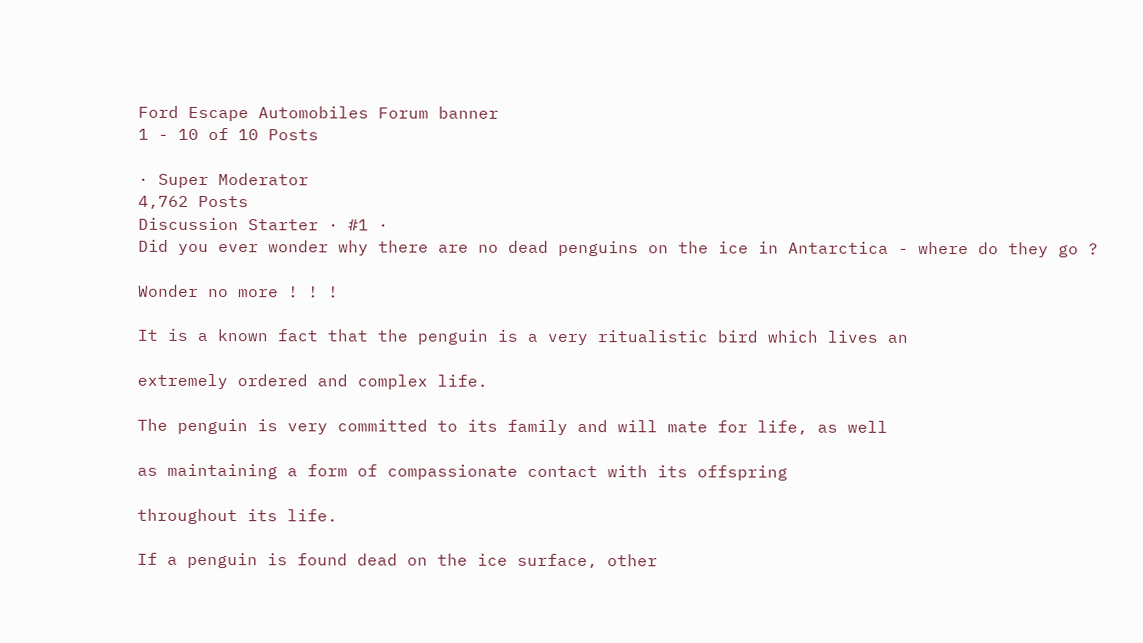Ford Escape Automobiles Forum banner
1 - 10 of 10 Posts

· Super Moderator
4,762 Posts
Discussion Starter · #1 ·
Did you ever wonder why there are no dead penguins on the ice in Antarctica - where do they go ?

Wonder no more ! ! !

It is a known fact that the penguin is a very ritualistic bird which lives an

extremely ordered and complex life.

The penguin is very committed to its family and will mate for life, as well

as maintaining a form of compassionate contact with its offspring

throughout its life.

If a penguin is found dead on the ice surface, other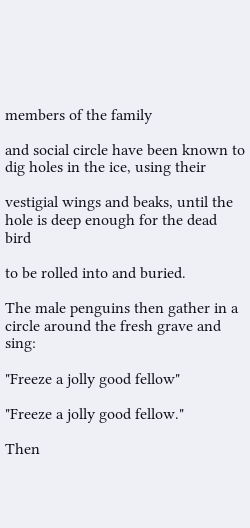members of the family

and social circle have been known to dig holes in the ice, using their

vestigial wings and beaks, until the hole is deep enough for the dead bird

to be rolled into and buried.

The male penguins then gather in a circle around the fresh grave and sing:

"Freeze a jolly good fellow"

"Freeze a jolly good fellow."

Then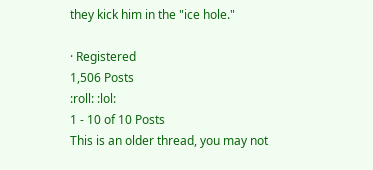they kick him in the "ice hole."

· Registered
1,506 Posts
:roll: :lol:
1 - 10 of 10 Posts
This is an older thread, you may not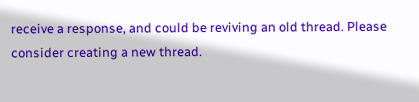receive a response, and could be reviving an old thread. Please consider creating a new thread.